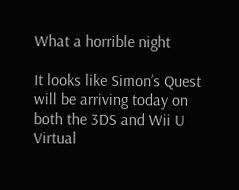What a horrible night

It looks like Simon’s Quest will be arriving today on both the 3DS and Wii U Virtual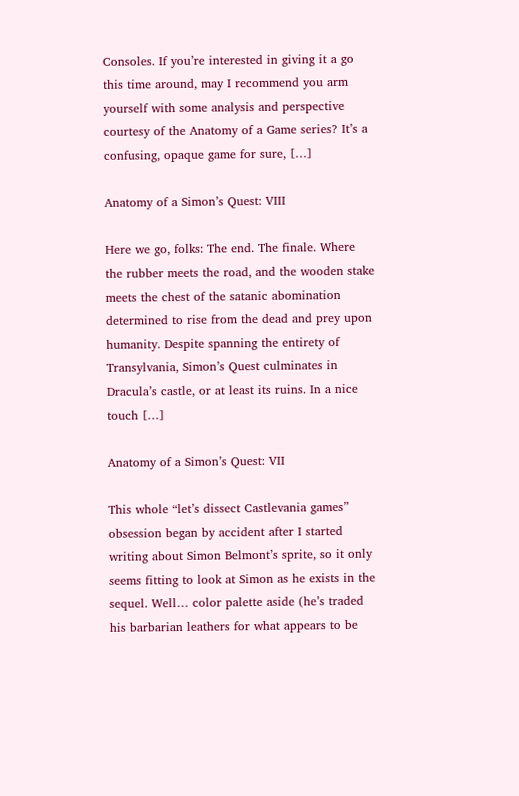Consoles. If you’re interested in giving it a go this time around, may I recommend you arm yourself with some analysis and perspective courtesy of the Anatomy of a Game series? It’s a confusing, opaque game for sure, […]

Anatomy of a Simon’s Quest: VIII

Here we go, folks: The end. The finale. Where the rubber meets the road, and the wooden stake meets the chest of the satanic abomination determined to rise from the dead and prey upon humanity. Despite spanning the entirety of Transylvania, Simon’s Quest culminates in Dracula’s castle, or at least its ruins. In a nice touch […]

Anatomy of a Simon’s Quest: VII

This whole “let’s dissect Castlevania games” obsession began by accident after I started writing about Simon Belmont’s sprite, so it only seems fitting to look at Simon as he exists in the sequel. Well… color palette aside (he’s traded his barbarian leathers for what appears to be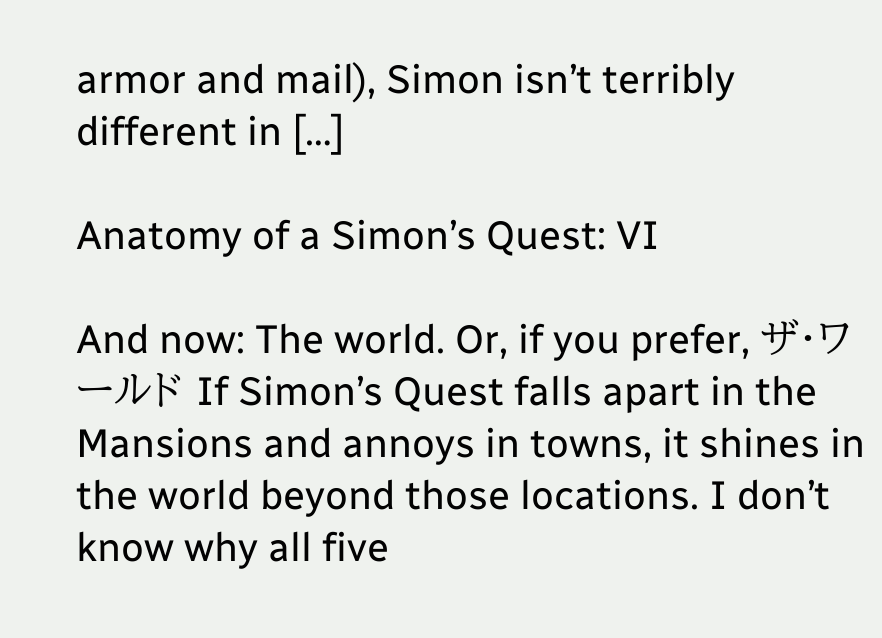armor and mail), Simon isn’t terribly different in […]

Anatomy of a Simon’s Quest: VI

And now: The world. Or, if you prefer, ザ・ワールド If Simon’s Quest falls apart in the Mansions and annoys in towns, it shines in the world beyond those locations. I don’t know why all five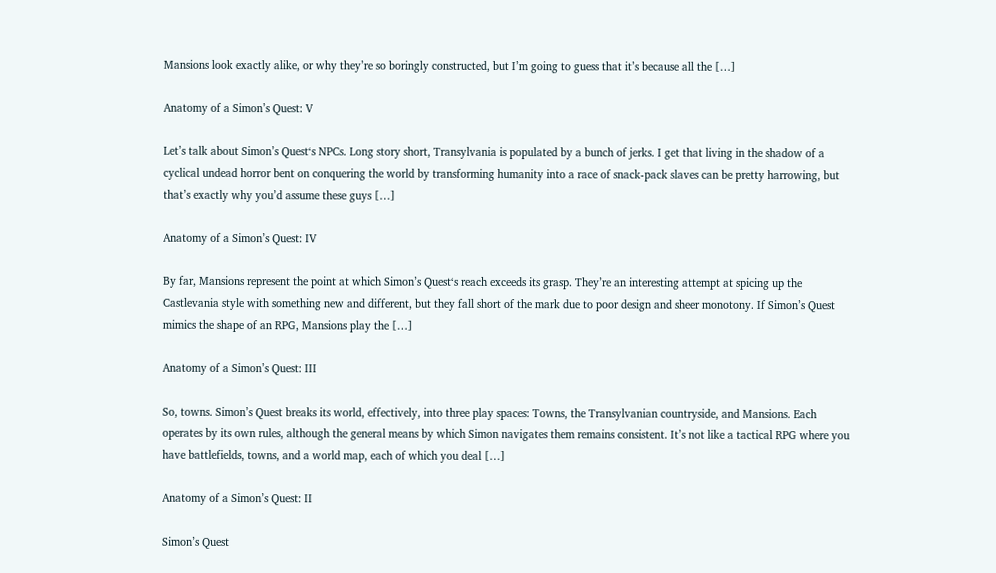Mansions look exactly alike, or why they’re so boringly constructed, but I’m going to guess that it’s because all the […]

Anatomy of a Simon’s Quest: V

Let’s talk about Simon’s Quest‘s NPCs. Long story short, Transylvania is populated by a bunch of jerks. I get that living in the shadow of a cyclical undead horror bent on conquering the world by transforming humanity into a race of snack-pack slaves can be pretty harrowing, but that’s exactly why you’d assume these guys […]

Anatomy of a Simon’s Quest: IV

By far, Mansions represent the point at which Simon’s Quest‘s reach exceeds its grasp. They’re an interesting attempt at spicing up the Castlevania style with something new and different, but they fall short of the mark due to poor design and sheer monotony. If Simon’s Quest mimics the shape of an RPG, Mansions play the […]

Anatomy of a Simon’s Quest: III

So, towns. Simon’s Quest breaks its world, effectively, into three play spaces: Towns, the Transylvanian countryside, and Mansions. Each operates by its own rules, although the general means by which Simon navigates them remains consistent. It’s not like a tactical RPG where you have battlefields, towns, and a world map, each of which you deal […]

Anatomy of a Simon’s Quest: II

Simon’s Quest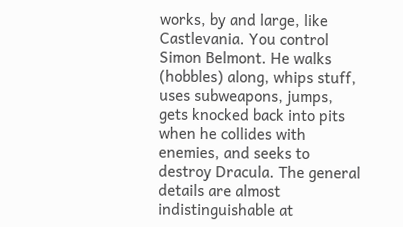works, by and large, like Castlevania. You control Simon Belmont. He walks (hobbles) along, whips stuff, uses subweapons, jumps, gets knocked back into pits when he collides with enemies, and seeks to destroy Dracula. The general details are almost indistinguishable at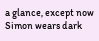a glance, except now Simon wears dark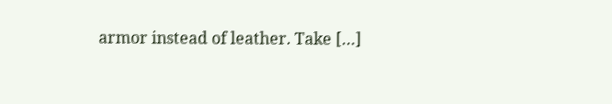armor instead of leather. Take […]